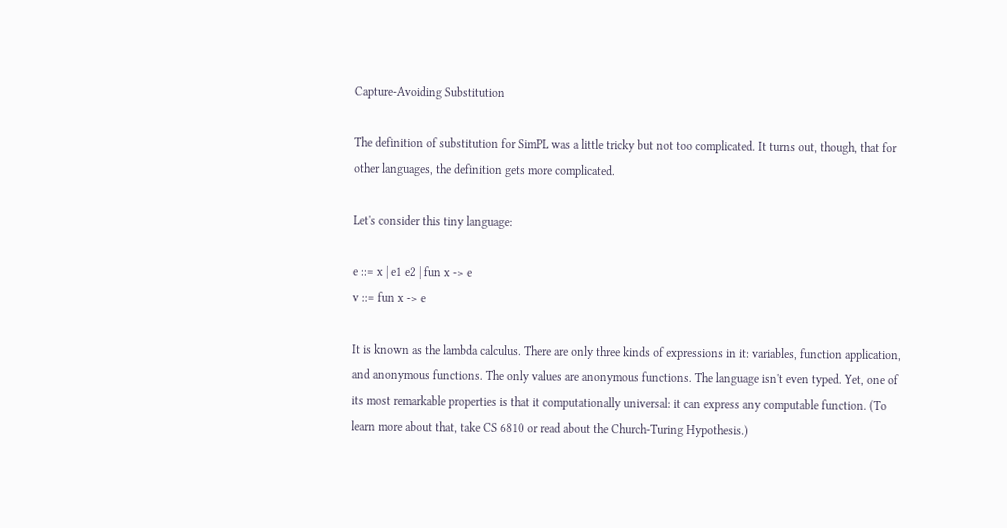Capture-Avoiding Substitution

The definition of substitution for SimPL was a little tricky but not too complicated. It turns out, though, that for other languages, the definition gets more complicated.

Let's consider this tiny language:

e ::= x | e1 e2 | fun x -> e
v ::= fun x -> e

It is known as the lambda calculus. There are only three kinds of expressions in it: variables, function application, and anonymous functions. The only values are anonymous functions. The language isn't even typed. Yet, one of its most remarkable properties is that it computationally universal: it can express any computable function. (To learn more about that, take CS 6810 or read about the Church-Turing Hypothesis.)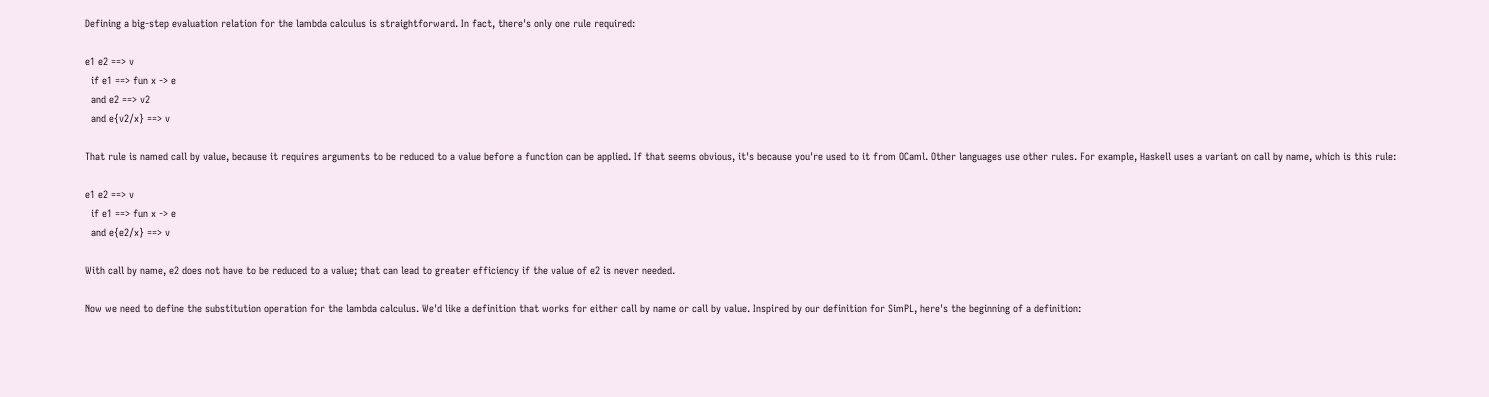Defining a big-step evaluation relation for the lambda calculus is straightforward. In fact, there's only one rule required:

e1 e2 ==> v
  if e1 ==> fun x -> e
  and e2 ==> v2
  and e{v2/x} ==> v

That rule is named call by value, because it requires arguments to be reduced to a value before a function can be applied. If that seems obvious, it's because you're used to it from OCaml. Other languages use other rules. For example, Haskell uses a variant on call by name, which is this rule:

e1 e2 ==> v
  if e1 ==> fun x -> e
  and e{e2/x} ==> v

With call by name, e2 does not have to be reduced to a value; that can lead to greater efficiency if the value of e2 is never needed.

Now we need to define the substitution operation for the lambda calculus. We'd like a definition that works for either call by name or call by value. Inspired by our definition for SimPL, here's the beginning of a definition: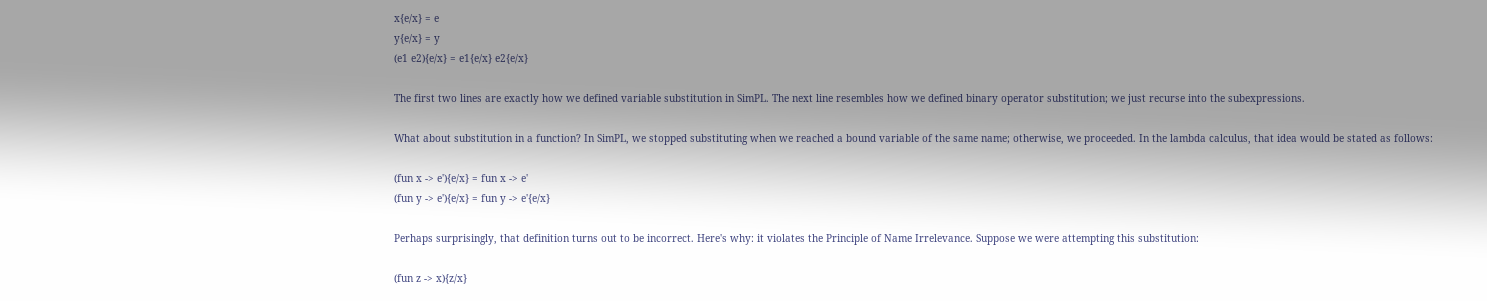x{e/x} = e
y{e/x} = y
(e1 e2){e/x} = e1{e/x} e2{e/x}

The first two lines are exactly how we defined variable substitution in SimPL. The next line resembles how we defined binary operator substitution; we just recurse into the subexpressions.

What about substitution in a function? In SimPL, we stopped substituting when we reached a bound variable of the same name; otherwise, we proceeded. In the lambda calculus, that idea would be stated as follows:

(fun x -> e'){e/x} = fun x -> e'
(fun y -> e'){e/x} = fun y -> e'{e/x}

Perhaps surprisingly, that definition turns out to be incorrect. Here's why: it violates the Principle of Name Irrelevance. Suppose we were attempting this substitution:

(fun z -> x){z/x}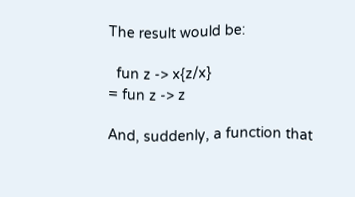The result would be:

  fun z -> x{z/x}
= fun z -> z

And, suddenly, a function that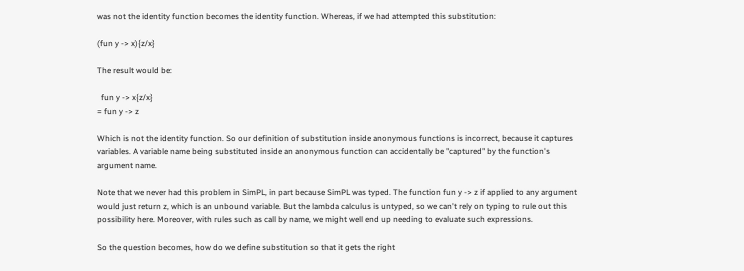was not the identity function becomes the identity function. Whereas, if we had attempted this substitution:

(fun y -> x){z/x}

The result would be:

  fun y -> x{z/x}
= fun y -> z

Which is not the identity function. So our definition of substitution inside anonymous functions is incorrect, because it captures variables. A variable name being substituted inside an anonymous function can accidentally be "captured" by the function's argument name.

Note that we never had this problem in SimPL, in part because SimPL was typed. The function fun y -> z if applied to any argument would just return z, which is an unbound variable. But the lambda calculus is untyped, so we can't rely on typing to rule out this possibility here. Moreover, with rules such as call by name, we might well end up needing to evaluate such expressions.

So the question becomes, how do we define substitution so that it gets the right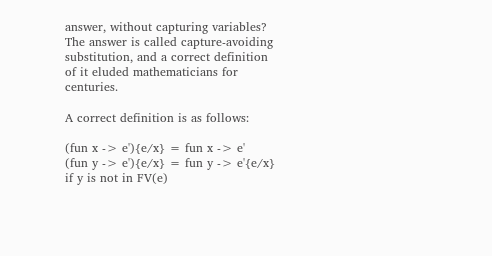answer, without capturing variables?
The answer is called capture-avoiding substitution, and a correct definition of it eluded mathematicians for centuries.

A correct definition is as follows:

(fun x -> e'){e/x} = fun x -> e'
(fun y -> e'){e/x} = fun y -> e'{e/x}  if y is not in FV(e)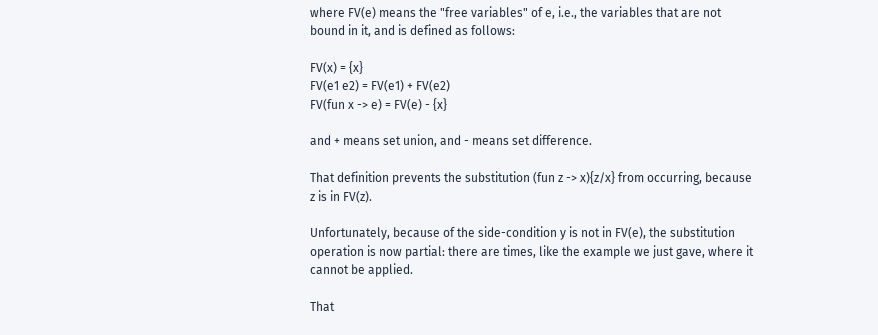where FV(e) means the "free variables" of e, i.e., the variables that are not bound in it, and is defined as follows:

FV(x) = {x}
FV(e1 e2) = FV(e1) + FV(e2)
FV(fun x -> e) = FV(e) - {x}

and + means set union, and - means set difference.

That definition prevents the substitution (fun z -> x){z/x} from occurring, because z is in FV(z).

Unfortunately, because of the side-condition y is not in FV(e), the substitution operation is now partial: there are times, like the example we just gave, where it cannot be applied.

That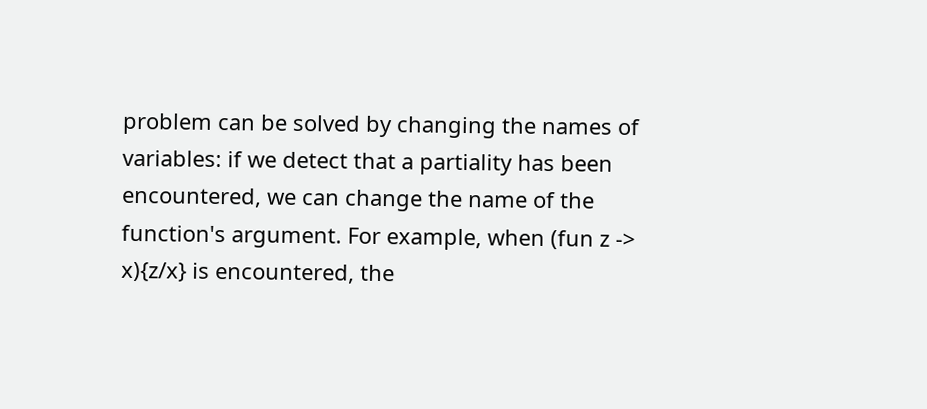problem can be solved by changing the names of variables: if we detect that a partiality has been encountered, we can change the name of the function's argument. For example, when (fun z -> x){z/x} is encountered, the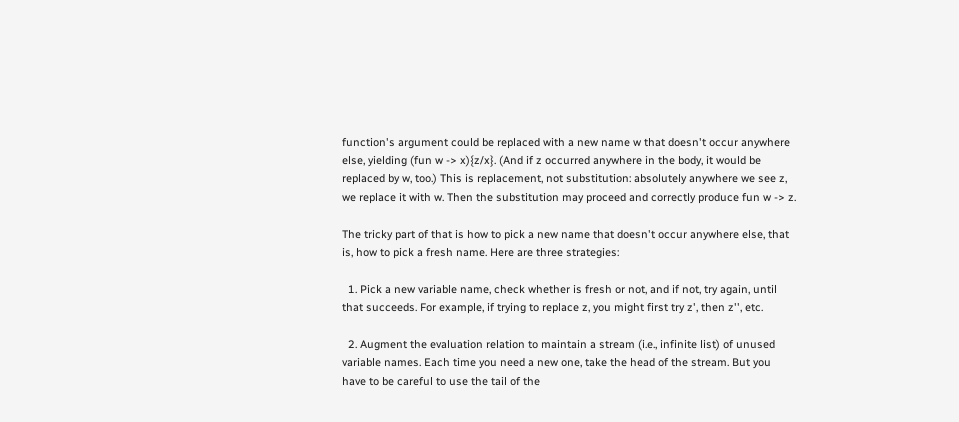function's argument could be replaced with a new name w that doesn't occur anywhere else, yielding (fun w -> x){z/x}. (And if z occurred anywhere in the body, it would be replaced by w, too.) This is replacement, not substitution: absolutely anywhere we see z, we replace it with w. Then the substitution may proceed and correctly produce fun w -> z.

The tricky part of that is how to pick a new name that doesn't occur anywhere else, that is, how to pick a fresh name. Here are three strategies:

  1. Pick a new variable name, check whether is fresh or not, and if not, try again, until that succeeds. For example, if trying to replace z, you might first try z', then z'', etc.

  2. Augment the evaluation relation to maintain a stream (i.e., infinite list) of unused variable names. Each time you need a new one, take the head of the stream. But you have to be careful to use the tail of the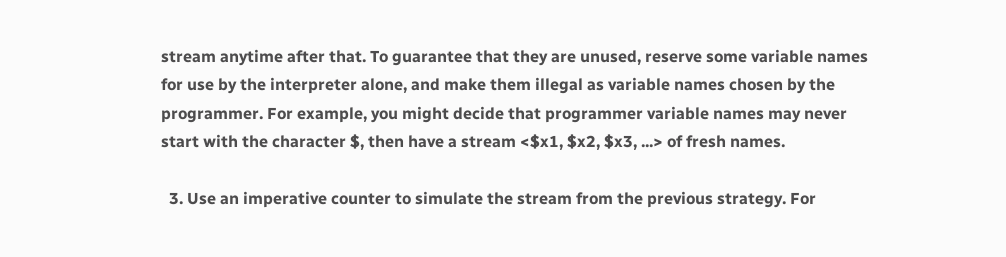stream anytime after that. To guarantee that they are unused, reserve some variable names for use by the interpreter alone, and make them illegal as variable names chosen by the programmer. For example, you might decide that programmer variable names may never start with the character $, then have a stream <$x1, $x2, $x3, ...> of fresh names.

  3. Use an imperative counter to simulate the stream from the previous strategy. For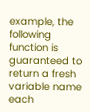example, the following function is guaranteed to return a fresh variable name each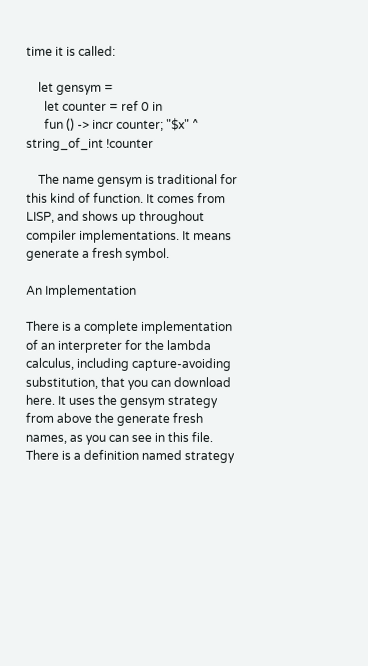time it is called:

    let gensym =
      let counter = ref 0 in
      fun () -> incr counter; "$x" ^ string_of_int !counter

    The name gensym is traditional for this kind of function. It comes from LISP, and shows up throughout compiler implementations. It means generate a fresh symbol.

An Implementation

There is a complete implementation of an interpreter for the lambda calculus, including capture-avoiding substitution, that you can download here. It uses the gensym strategy from above the generate fresh names, as you can see in this file. There is a definition named strategy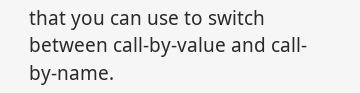that you can use to switch between call-by-value and call-by-name.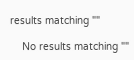results matching ""

    No results matching ""